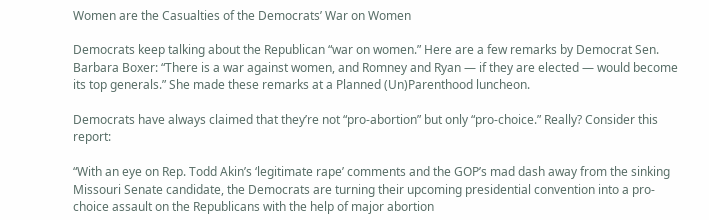Women are the Casualties of the Democrats’ War on Women

Democrats keep talking about the Republican “war on women.” Here are a few remarks by Democrat Sen. Barbara Boxer: “There is a war against women, and Romney and Ryan — if they are elected — would become its top generals.” She made these remarks at a Planned (Un)Parenthood luncheon.

Democrats have always claimed that they’re not “pro-abortion” but only “pro-choice.” Really? Consider this report:

“With an eye on Rep. Todd Akin’s ‘legitimate rape’ comments and the GOP’s mad dash away from the sinking Missouri Senate candidate, the Democrats are turning their upcoming presidential convention into a pro-choice assault on the Republicans with the help of major abortion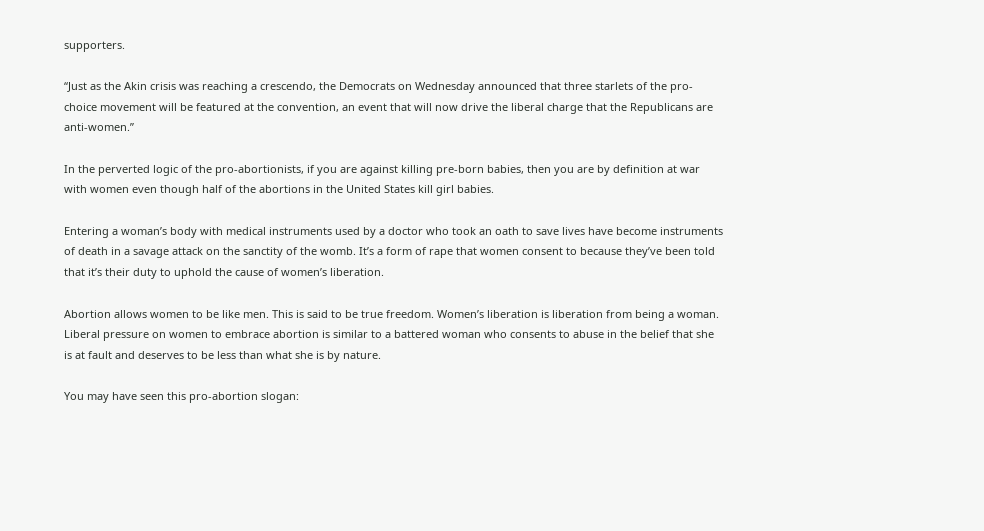supporters.

“Just as the Akin crisis was reaching a crescendo, the Democrats on Wednesday announced that three starlets of the pro-choice movement will be featured at the convention, an event that will now drive the liberal charge that the Republicans are anti-women.”

In the perverted logic of the pro-abortionists, if you are against killing pre-born babies, then you are by definition at war with women even though half of the abortions in the United States kill girl babies.

Entering a woman’s body with medical instruments used by a doctor who took an oath to save lives have become instruments of death in a savage attack on the sanctity of the womb. It’s a form of rape that women consent to because they’ve been told that it’s their duty to uphold the cause of women’s liberation.

Abortion allows women to be like men. This is said to be true freedom. Women’s liberation is liberation from being a woman. Liberal pressure on women to embrace abortion is similar to a battered woman who consents to abuse in the belief that she is at fault and deserves to be less than what she is by nature.

You may have seen this pro-abortion slogan: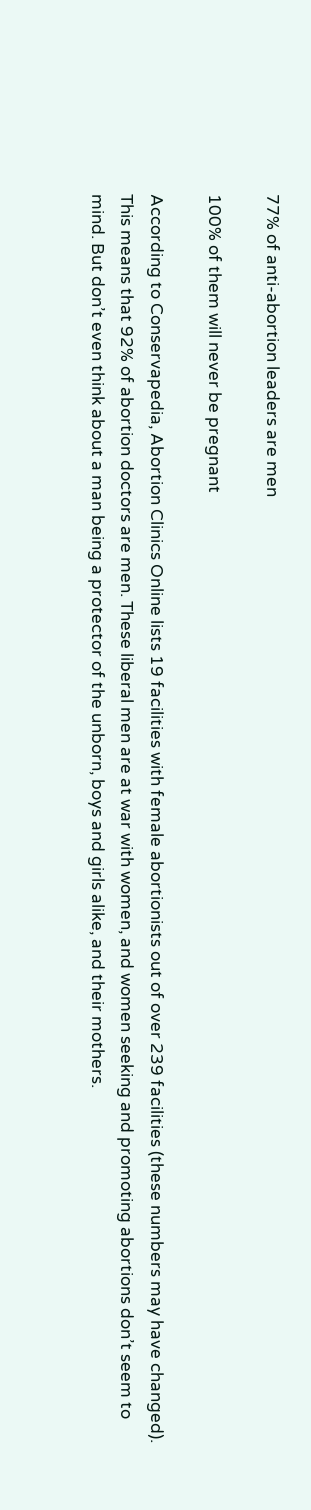77% of anti-abortion leaders are men

100% of them will never be pregnant

According to Conservapedia, Abortion Clinics Online lists 19 facilities with female abortionists out of over 239 facilities (these numbers may have changed). This means that 92% of abortion doctors are men. These liberal men are at war with women, and women seeking and promoting abortions don’t seem to mind. But don’t even think about a man being a protector of the unborn, boys and girls alike, and their mothers.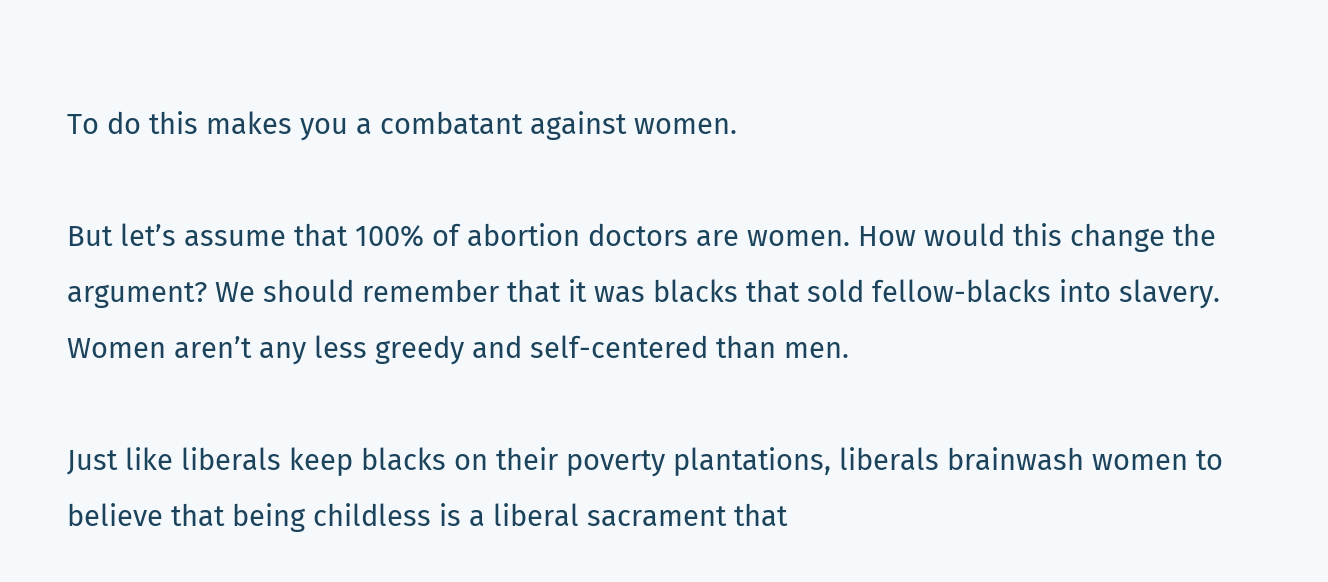To do this makes you a combatant against women.

But let’s assume that 100% of abortion doctors are women. How would this change the argument? We should remember that it was blacks that sold fellow-blacks into slavery. Women aren’t any less greedy and self-centered than men.

Just like liberals keep blacks on their poverty plantations, liberals brainwash women to believe that being childless is a liberal sacrament that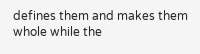defines them and makes them whole while the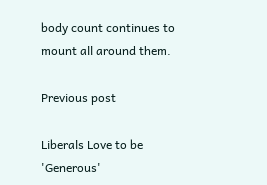body count continues to mount all around them.

Previous post

Liberals Love to be 'Generous'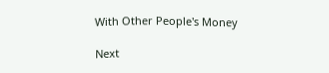With Other People's Money

Next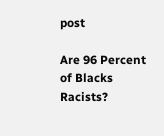post

Are 96 Percent of Blacks Racists?